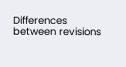Differences between revisions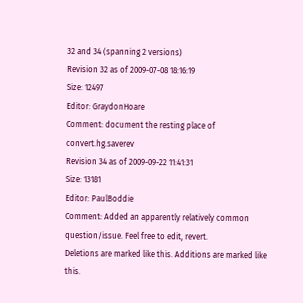32 and 34 (spanning 2 versions)
Revision 32 as of 2009-07-08 18:16:19
Size: 12497
Editor: GraydonHoare
Comment: document the resting place of convert.hg.saverev
Revision 34 as of 2009-09-22 11:41:31
Size: 13181
Editor: PaulBoddie
Comment: Added an apparently relatively common question/issue. Feel free to edit, revert.
Deletions are marked like this. Additions are marked like this.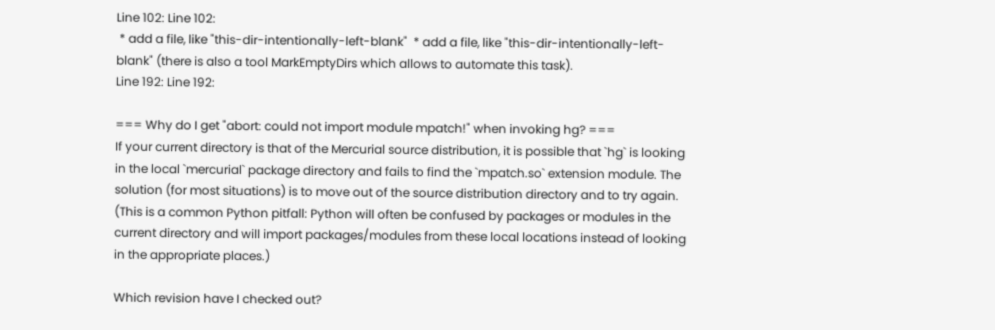Line 102: Line 102:
 * add a file, like "this-dir-intentionally-left-blank"  * add a file, like "this-dir-intentionally-left-blank" (there is also a tool MarkEmptyDirs which allows to automate this task).
Line 192: Line 192:

=== Why do I get "abort: could not import module mpatch!" when invoking hg? ===
If your current directory is that of the Mercurial source distribution, it is possible that `hg` is looking in the local `mercurial` package directory and fails to find the `mpatch.so` extension module. The solution (for most situations) is to move out of the source distribution directory and to try again. (This is a common Python pitfall: Python will often be confused by packages or modules in the current directory and will import packages/modules from these local locations instead of looking in the appropriate places.)

Which revision have I checked out?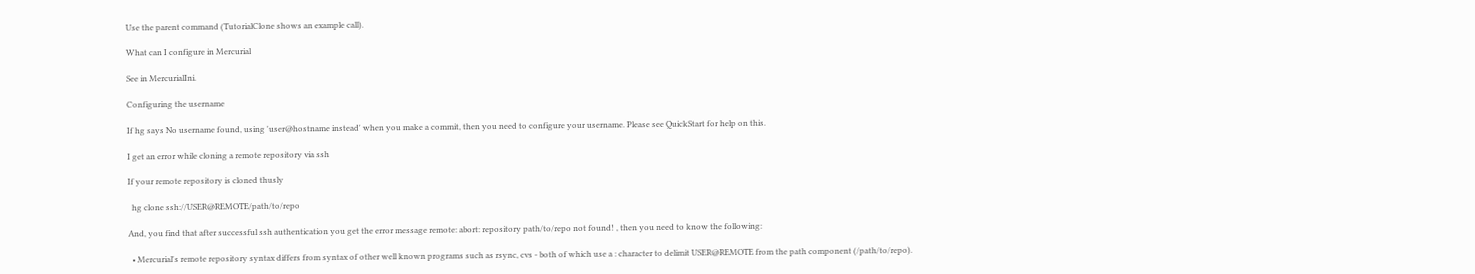Use the parent command (TutorialClone shows an example call).

What can I configure in Mercurial

See in MercurialIni.

Configuring the username

If hg says No username found, using 'user@hostname instead' when you make a commit, then you need to configure your username. Please see QuickStart for help on this.

I get an error while cloning a remote repository via ssh

If your remote repository is cloned thusly

  hg clone ssh://USER@REMOTE/path/to/repo

And, you find that after successful ssh authentication you get the error message remote: abort: repository path/to/repo not found! , then you need to know the following:

  • Mercurial's remote repository syntax differs from syntax of other well known programs such as rsync, cvs - both of which use a : character to delimit USER@REMOTE from the path component (/path/to/repo).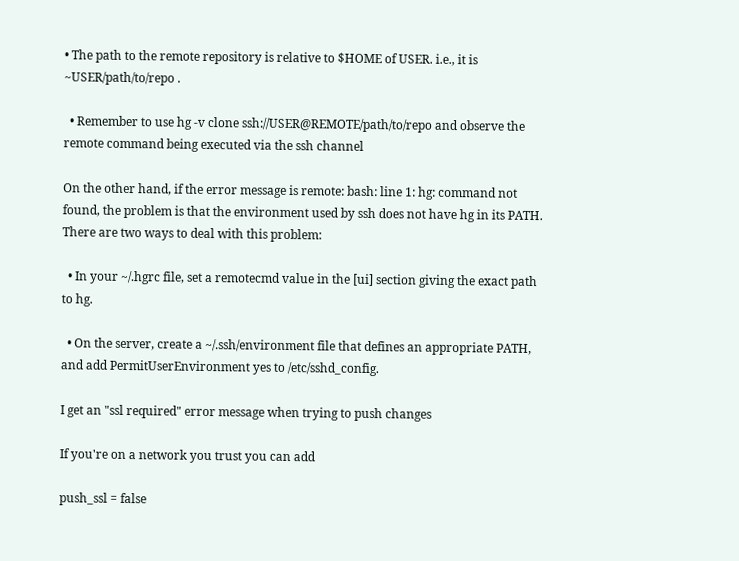• The path to the remote repository is relative to $HOME of USER. i.e., it is  ~USER/path/to/repo .

  • Remember to use hg -v clone ssh://USER@REMOTE/path/to/repo and observe the remote command being executed via the ssh channel

On the other hand, if the error message is remote: bash: line 1: hg: command not found, the problem is that the environment used by ssh does not have hg in its PATH. There are two ways to deal with this problem:

  • In your ~/.hgrc file, set a remotecmd value in the [ui] section giving the exact path to hg.

  • On the server, create a ~/.ssh/environment file that defines an appropriate PATH, and add PermitUserEnvironment yes to /etc/sshd_config.

I get an "ssl required" error message when trying to push changes

If you're on a network you trust you can add

push_ssl = false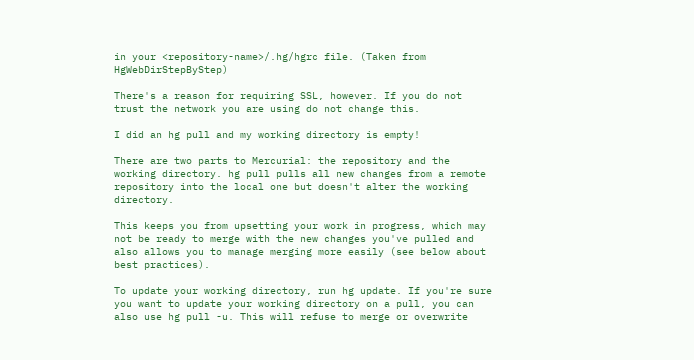in your <repository-name>/.hg/hgrc file. (Taken from HgWebDirStepByStep)

There's a reason for requiring SSL, however. If you do not trust the network you are using do not change this.

I did an hg pull and my working directory is empty!

There are two parts to Mercurial: the repository and the working directory. hg pull pulls all new changes from a remote repository into the local one but doesn't alter the working directory.

This keeps you from upsetting your work in progress, which may not be ready to merge with the new changes you've pulled and also allows you to manage merging more easily (see below about best practices).

To update your working directory, run hg update. If you're sure you want to update your working directory on a pull, you can also use hg pull -u. This will refuse to merge or overwrite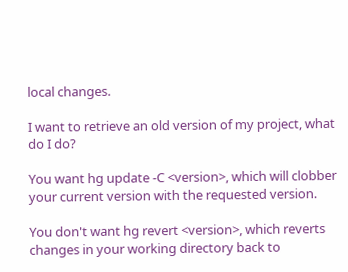local changes.

I want to retrieve an old version of my project, what do I do?

You want hg update -C <version>, which will clobber your current version with the requested version.

You don't want hg revert <version>, which reverts changes in your working directory back to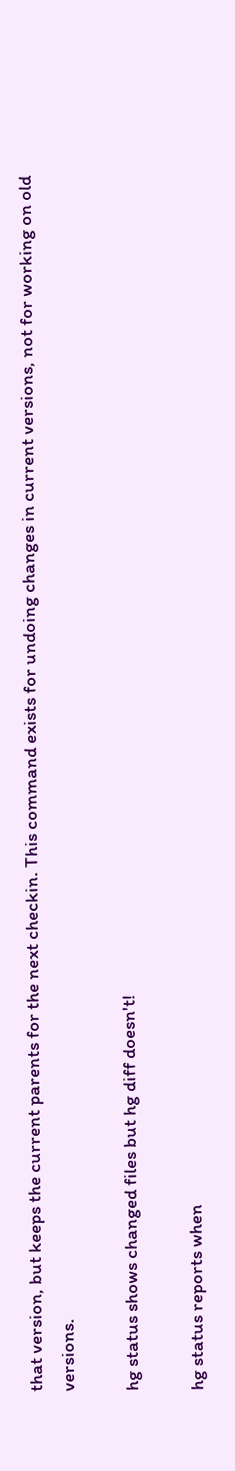that version, but keeps the current parents for the next checkin. This command exists for undoing changes in current versions, not for working on old versions.

hg status shows changed files but hg diff doesn't!

hg status reports when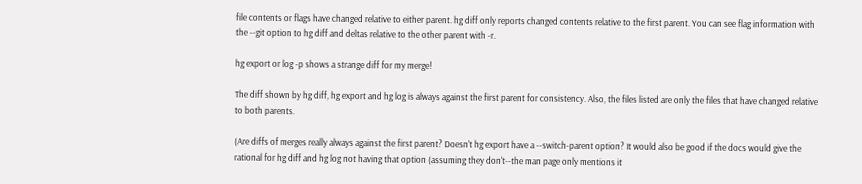file contents or flags have changed relative to either parent. hg diff only reports changed contents relative to the first parent. You can see flag information with the --git option to hg diff and deltas relative to the other parent with -r.

hg export or log -p shows a strange diff for my merge!

The diff shown by hg diff, hg export and hg log is always against the first parent for consistency. Also, the files listed are only the files that have changed relative to both parents.

(Are diffs of merges really always against the first parent? Doesn't hg export have a --switch-parent option? It would also be good if the docs would give the rational for hg diff and hg log not having that option (assuming they don't--the man page only mentions it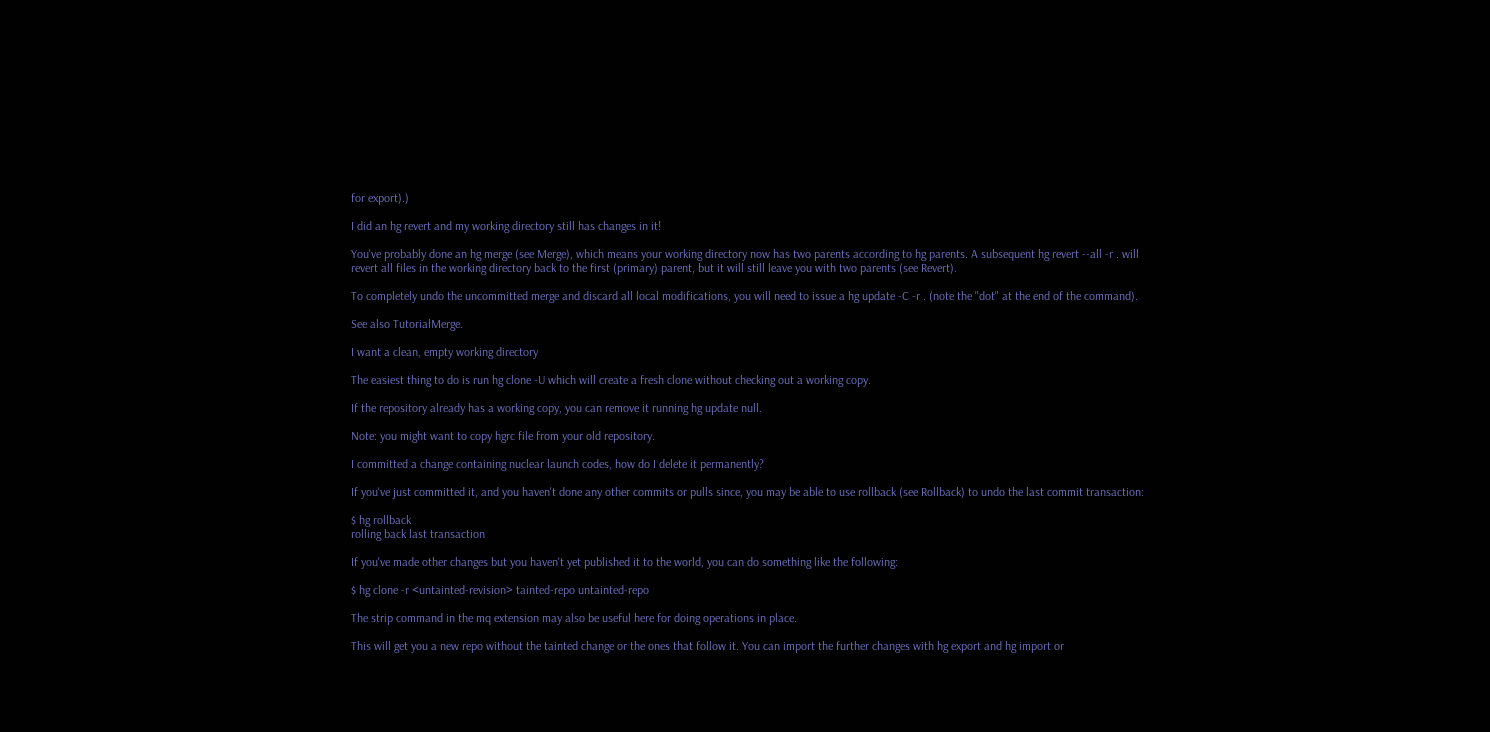for export).)

I did an hg revert and my working directory still has changes in it!

You've probably done an hg merge (see Merge), which means your working directory now has two parents according to hg parents. A subsequent hg revert --all -r . will revert all files in the working directory back to the first (primary) parent, but it will still leave you with two parents (see Revert).

To completely undo the uncommitted merge and discard all local modifications, you will need to issue a hg update -C -r . (note the "dot" at the end of the command).

See also TutorialMerge.

I want a clean, empty working directory

The easiest thing to do is run hg clone -U which will create a fresh clone without checking out a working copy.

If the repository already has a working copy, you can remove it running hg update null.

Note: you might want to copy hgrc file from your old repository.

I committed a change containing nuclear launch codes, how do I delete it permanently?

If you've just committed it, and you haven't done any other commits or pulls since, you may be able to use rollback (see Rollback) to undo the last commit transaction:

$ hg rollback
rolling back last transaction

If you've made other changes but you haven't yet published it to the world, you can do something like the following:

$ hg clone -r <untainted-revision> tainted-repo untainted-repo

The strip command in the mq extension may also be useful here for doing operations in place.

This will get you a new repo without the tainted change or the ones that follow it. You can import the further changes with hg export and hg import or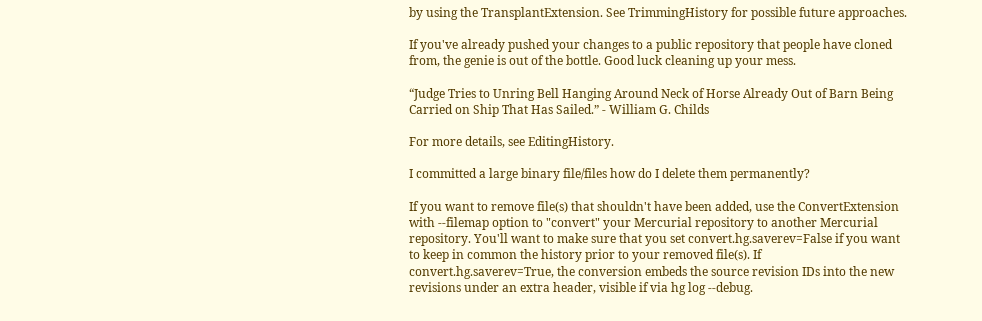by using the TransplantExtension. See TrimmingHistory for possible future approaches.

If you've already pushed your changes to a public repository that people have cloned from, the genie is out of the bottle. Good luck cleaning up your mess.

“Judge Tries to Unring Bell Hanging Around Neck of Horse Already Out of Barn Being Carried on Ship That Has Sailed.” - William G. Childs

For more details, see EditingHistory.

I committed a large binary file/files how do I delete them permanently?

If you want to remove file(s) that shouldn't have been added, use the ConvertExtension with --filemap option to "convert" your Mercurial repository to another Mercurial repository. You'll want to make sure that you set convert.hg.saverev=False if you want to keep in common the history prior to your removed file(s). If convert.hg.saverev=True, the conversion embeds the source revision IDs into the new revisions under an extra header, visible if via hg log --debug.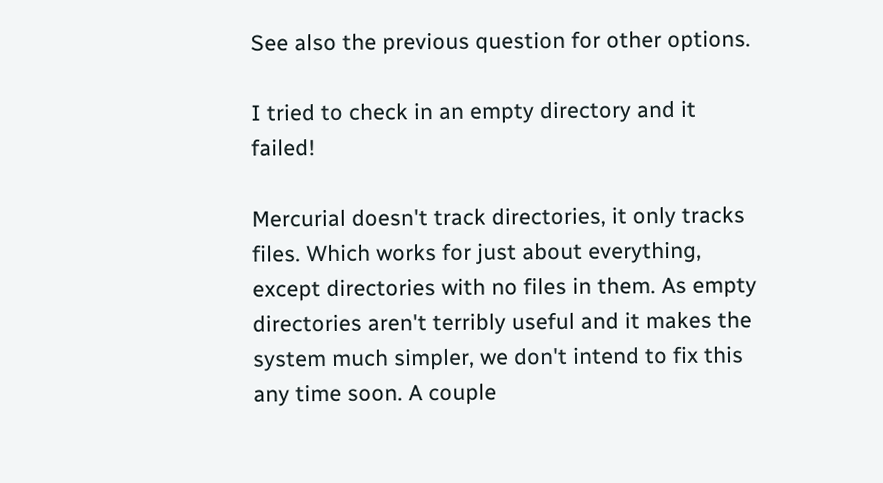See also the previous question for other options.

I tried to check in an empty directory and it failed!

Mercurial doesn't track directories, it only tracks files. Which works for just about everything, except directories with no files in them. As empty directories aren't terribly useful and it makes the system much simpler, we don't intend to fix this any time soon. A couple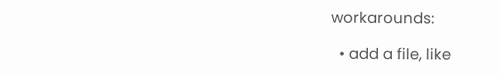workarounds:

  • add a file, like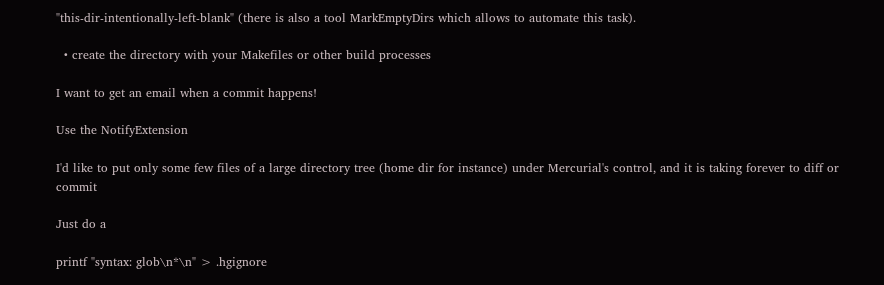"this-dir-intentionally-left-blank" (there is also a tool MarkEmptyDirs which allows to automate this task).

  • create the directory with your Makefiles or other build processes

I want to get an email when a commit happens!

Use the NotifyExtension

I'd like to put only some few files of a large directory tree (home dir for instance) under Mercurial's control, and it is taking forever to diff or commit

Just do a

printf "syntax: glob\n*\n" > .hgignore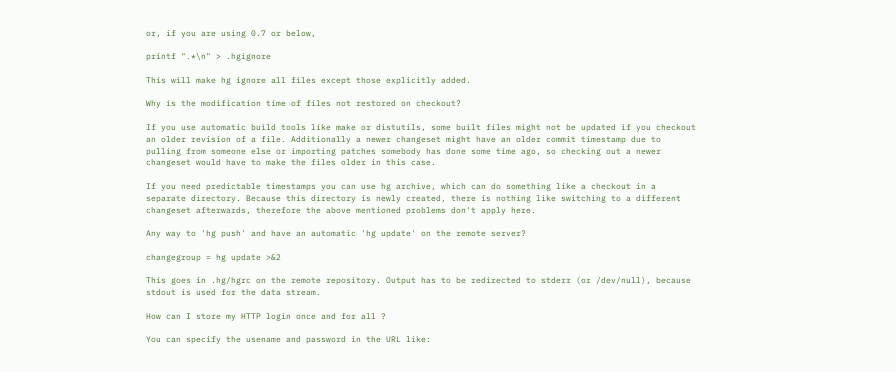or, if you are using 0.7 or below,

printf ".*\n" > .hgignore

This will make hg ignore all files except those explicitly added.

Why is the modification time of files not restored on checkout?

If you use automatic build tools like make or distutils, some built files might not be updated if you checkout an older revision of a file. Additionally a newer changeset might have an older commit timestamp due to pulling from someone else or importing patches somebody has done some time ago, so checking out a newer changeset would have to make the files older in this case.

If you need predictable timestamps you can use hg archive, which can do something like a checkout in a separate directory. Because this directory is newly created, there is nothing like switching to a different changeset afterwards, therefore the above mentioned problems don't apply here.

Any way to 'hg push' and have an automatic 'hg update' on the remote server?

changegroup = hg update >&2

This goes in .hg/hgrc on the remote repository. Output has to be redirected to stderr (or /dev/null), because stdout is used for the data stream.

How can I store my HTTP login once and for all ?

You can specify the usename and password in the URL like: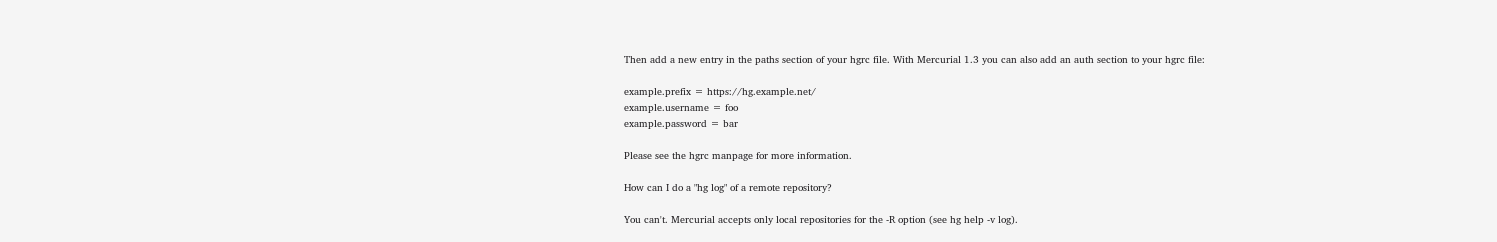Then add a new entry in the paths section of your hgrc file. With Mercurial 1.3 you can also add an auth section to your hgrc file:

example.prefix = https://hg.example.net/
example.username = foo
example.password = bar

Please see the hgrc manpage for more information.

How can I do a "hg log" of a remote repository?

You can't. Mercurial accepts only local repositories for the -R option (see hg help -v log).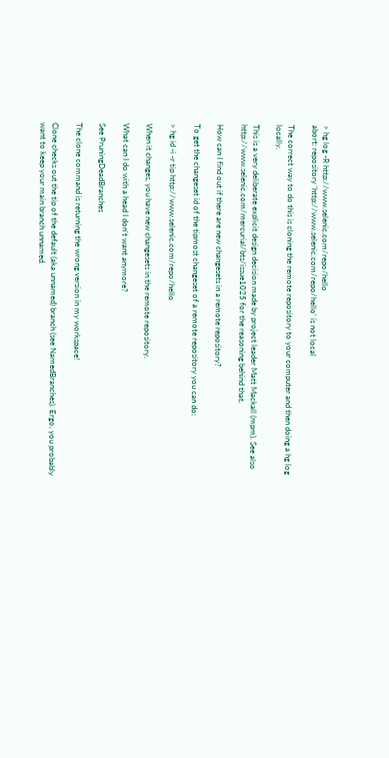> hg log -R http://www.selenic.com/repo/hello
abort: repository 'http://www.selenic.com/repo/hello' is not local

The correct way to do this is cloning the remote repository to your computer and then doing a hg log locally.

This is a very deliberate explicit design decision made by project leader Matt Mackall (mpm). See also http://www.selenic.com/mercurial/bts/issue1025 for the reasoning behind that.

How can I find out if there are new changesets in a remote repository?

To get the changeset id of the tipmost changeset of a remote repository you can do:

> hg id -i -r tip http://www.selenic.com/repo/hello

When it changes, you have new changesets in the remote repository.

What can I do with a head I don't want anymore?

See PruningDeadBranches

The clone command is returning the wrong version in my workspace!

Clone checks out the tip of the default (aka unnamed) branch (see NamedBranches). Ergo, you probably want to keep your main branch unnamed.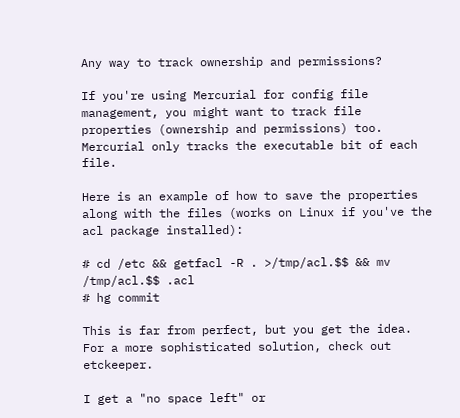Any way to track ownership and permissions?

If you're using Mercurial for config file management, you might want to track file properties (ownership and permissions) too. Mercurial only tracks the executable bit of each file.

Here is an example of how to save the properties along with the files (works on Linux if you've the acl package installed):

# cd /etc && getfacl -R . >/tmp/acl.$$ && mv /tmp/acl.$$ .acl
# hg commit

This is far from perfect, but you get the idea. For a more sophisticated solution, check out etckeeper.

I get a "no space left" or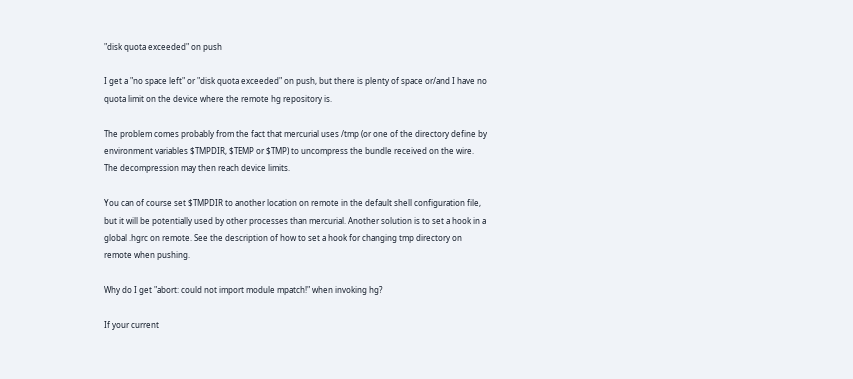"disk quota exceeded" on push

I get a "no space left" or "disk quota exceeded" on push, but there is plenty of space or/and I have no quota limit on the device where the remote hg repository is.

The problem comes probably from the fact that mercurial uses /tmp (or one of the directory define by environment variables $TMPDIR, $TEMP or $TMP) to uncompress the bundle received on the wire. The decompression may then reach device limits.

You can of course set $TMPDIR to another location on remote in the default shell configuration file, but it will be potentially used by other processes than mercurial. Another solution is to set a hook in a global .hgrc on remote. See the description of how to set a hook for changing tmp directory on remote when pushing.

Why do I get "abort: could not import module mpatch!" when invoking hg?

If your current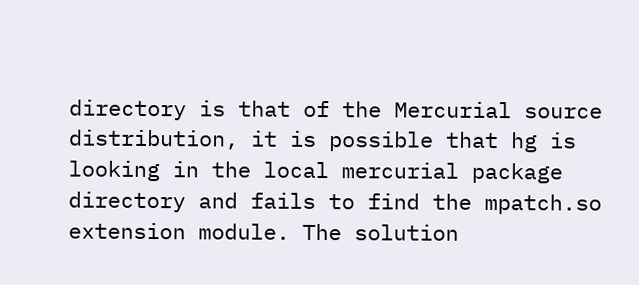directory is that of the Mercurial source distribution, it is possible that hg is looking in the local mercurial package directory and fails to find the mpatch.so extension module. The solution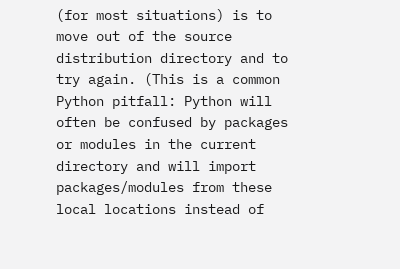(for most situations) is to move out of the source distribution directory and to try again. (This is a common Python pitfall: Python will often be confused by packages or modules in the current directory and will import packages/modules from these local locations instead of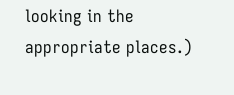looking in the appropriate places.)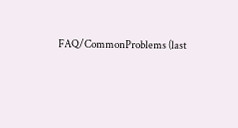FAQ/CommonProblems (last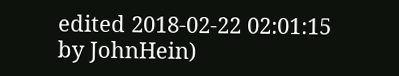edited 2018-02-22 02:01:15 by JohnHein)